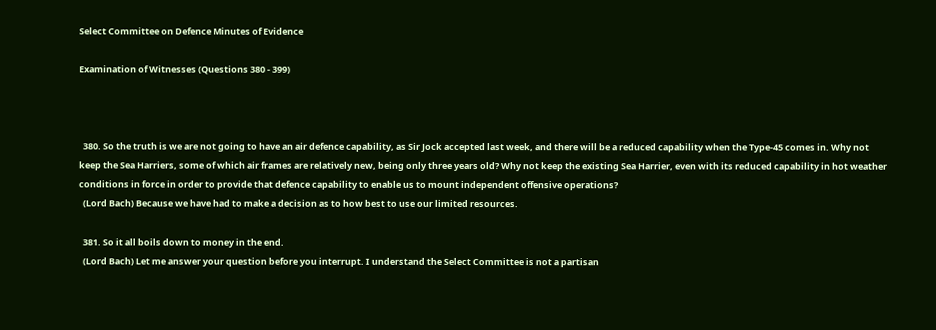Select Committee on Defence Minutes of Evidence

Examination of Witnesses (Questions 380 - 399)



  380. So the truth is we are not going to have an air defence capability, as Sir Jock accepted last week, and there will be a reduced capability when the Type-45 comes in. Why not keep the Sea Harriers, some of which air frames are relatively new, being only three years old? Why not keep the existing Sea Harrier, even with its reduced capability in hot weather conditions in force in order to provide that defence capability to enable us to mount independent offensive operations?
  (Lord Bach) Because we have had to make a decision as to how best to use our limited resources.

  381. So it all boils down to money in the end.
  (Lord Bach) Let me answer your question before you interrupt. I understand the Select Committee is not a partisan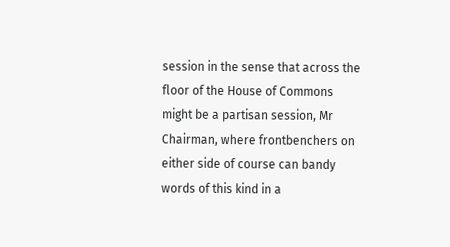session in the sense that across the floor of the House of Commons might be a partisan session, Mr Chairman, where frontbenchers on either side of course can bandy words of this kind in a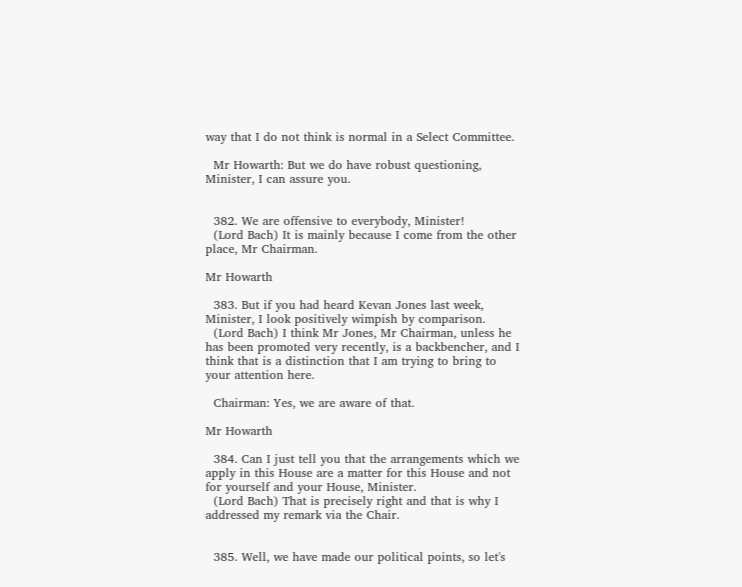way that I do not think is normal in a Select Committee.

  Mr Howarth: But we do have robust questioning, Minister, I can assure you.


  382. We are offensive to everybody, Minister!
  (Lord Bach) It is mainly because I come from the other place, Mr Chairman.

Mr Howarth

  383. But if you had heard Kevan Jones last week, Minister, I look positively wimpish by comparison.
  (Lord Bach) I think Mr Jones, Mr Chairman, unless he has been promoted very recently, is a backbencher, and I think that is a distinction that I am trying to bring to your attention here.

  Chairman: Yes, we are aware of that.

Mr Howarth

  384. Can I just tell you that the arrangements which we apply in this House are a matter for this House and not for yourself and your House, Minister.
  (Lord Bach) That is precisely right and that is why I addressed my remark via the Chair.


  385. Well, we have made our political points, so let's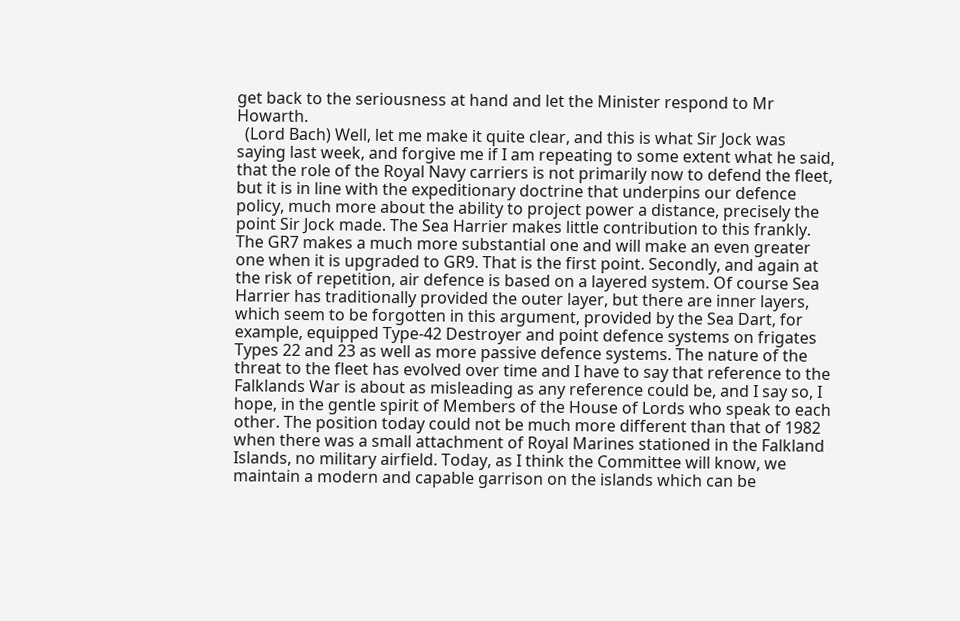get back to the seriousness at hand and let the Minister respond to Mr Howarth.
  (Lord Bach) Well, let me make it quite clear, and this is what Sir Jock was saying last week, and forgive me if I am repeating to some extent what he said, that the role of the Royal Navy carriers is not primarily now to defend the fleet, but it is in line with the expeditionary doctrine that underpins our defence policy, much more about the ability to project power a distance, precisely the point Sir Jock made. The Sea Harrier makes little contribution to this frankly. The GR7 makes a much more substantial one and will make an even greater one when it is upgraded to GR9. That is the first point. Secondly, and again at the risk of repetition, air defence is based on a layered system. Of course Sea Harrier has traditionally provided the outer layer, but there are inner layers, which seem to be forgotten in this argument, provided by the Sea Dart, for example, equipped Type-42 Destroyer and point defence systems on frigates Types 22 and 23 as well as more passive defence systems. The nature of the threat to the fleet has evolved over time and I have to say that reference to the Falklands War is about as misleading as any reference could be, and I say so, I hope, in the gentle spirit of Members of the House of Lords who speak to each other. The position today could not be much more different than that of 1982 when there was a small attachment of Royal Marines stationed in the Falkland Islands, no military airfield. Today, as I think the Committee will know, we maintain a modern and capable garrison on the islands which can be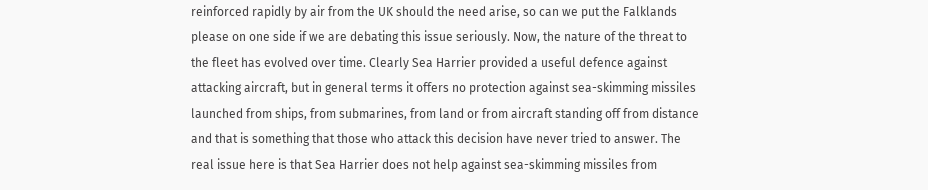reinforced rapidly by air from the UK should the need arise, so can we put the Falklands please on one side if we are debating this issue seriously. Now, the nature of the threat to the fleet has evolved over time. Clearly Sea Harrier provided a useful defence against attacking aircraft, but in general terms it offers no protection against sea-skimming missiles launched from ships, from submarines, from land or from aircraft standing off from distance and that is something that those who attack this decision have never tried to answer. The real issue here is that Sea Harrier does not help against sea-skimming missiles from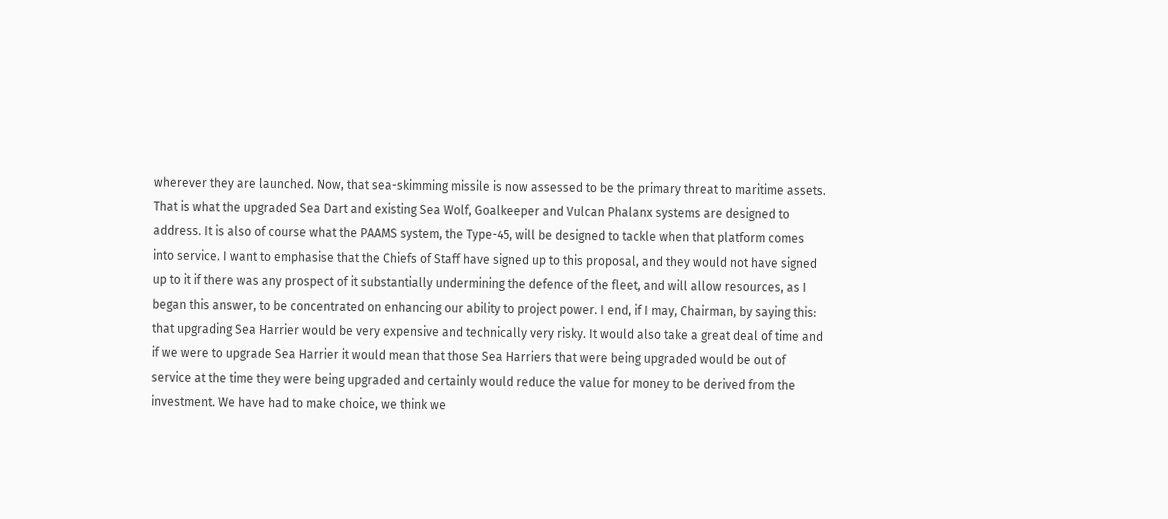wherever they are launched. Now, that sea-skimming missile is now assessed to be the primary threat to maritime assets. That is what the upgraded Sea Dart and existing Sea Wolf, Goalkeeper and Vulcan Phalanx systems are designed to address. It is also of course what the PAAMS system, the Type-45, will be designed to tackle when that platform comes into service. I want to emphasise that the Chiefs of Staff have signed up to this proposal, and they would not have signed up to it if there was any prospect of it substantially undermining the defence of the fleet, and will allow resources, as I began this answer, to be concentrated on enhancing our ability to project power. I end, if I may, Chairman, by saying this: that upgrading Sea Harrier would be very expensive and technically very risky. It would also take a great deal of time and if we were to upgrade Sea Harrier it would mean that those Sea Harriers that were being upgraded would be out of service at the time they were being upgraded and certainly would reduce the value for money to be derived from the investment. We have had to make choice, we think we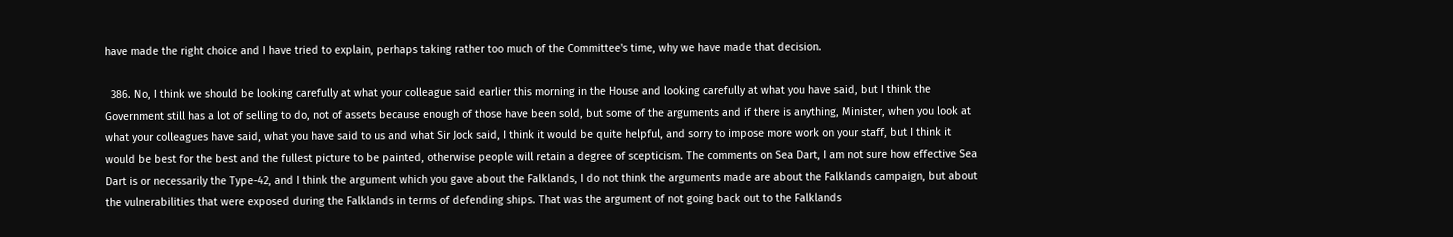have made the right choice and I have tried to explain, perhaps taking rather too much of the Committee's time, why we have made that decision.

  386. No, I think we should be looking carefully at what your colleague said earlier this morning in the House and looking carefully at what you have said, but I think the Government still has a lot of selling to do, not of assets because enough of those have been sold, but some of the arguments and if there is anything, Minister, when you look at what your colleagues have said, what you have said to us and what Sir Jock said, I think it would be quite helpful, and sorry to impose more work on your staff, but I think it would be best for the best and the fullest picture to be painted, otherwise people will retain a degree of scepticism. The comments on Sea Dart, I am not sure how effective Sea Dart is or necessarily the Type-42, and I think the argument which you gave about the Falklands, I do not think the arguments made are about the Falklands campaign, but about the vulnerabilities that were exposed during the Falklands in terms of defending ships. That was the argument of not going back out to the Falklands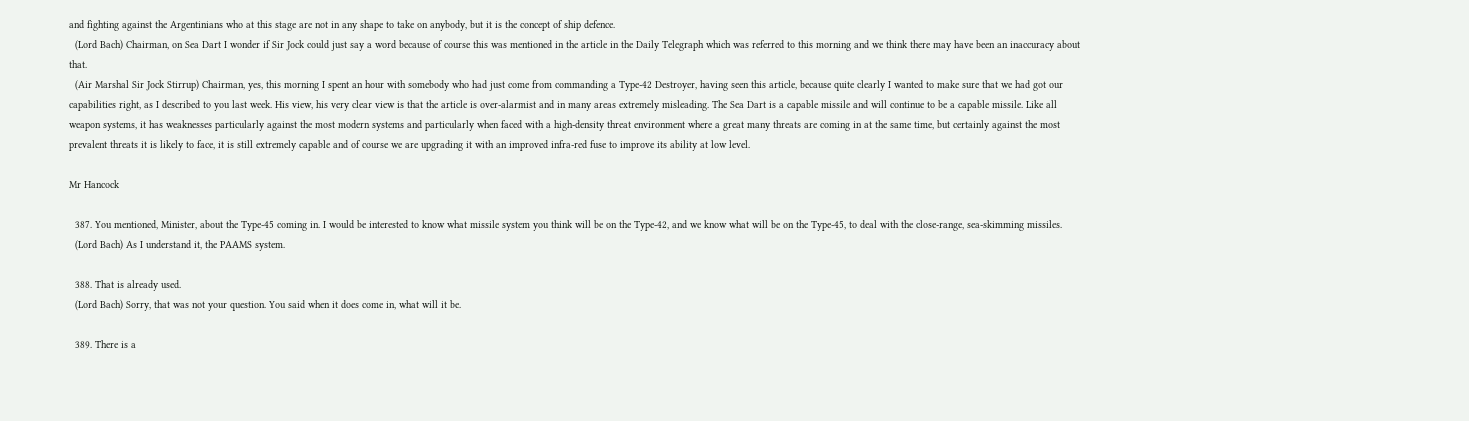and fighting against the Argentinians who at this stage are not in any shape to take on anybody, but it is the concept of ship defence.
  (Lord Bach) Chairman, on Sea Dart I wonder if Sir Jock could just say a word because of course this was mentioned in the article in the Daily Telegraph which was referred to this morning and we think there may have been an inaccuracy about that.
  (Air Marshal Sir Jock Stirrup) Chairman, yes, this morning I spent an hour with somebody who had just come from commanding a Type-42 Destroyer, having seen this article, because quite clearly I wanted to make sure that we had got our capabilities right, as I described to you last week. His view, his very clear view is that the article is over-alarmist and in many areas extremely misleading. The Sea Dart is a capable missile and will continue to be a capable missile. Like all weapon systems, it has weaknesses particularly against the most modern systems and particularly when faced with a high-density threat environment where a great many threats are coming in at the same time, but certainly against the most prevalent threats it is likely to face, it is still extremely capable and of course we are upgrading it with an improved infra-red fuse to improve its ability at low level.

Mr Hancock

  387. You mentioned, Minister, about the Type-45 coming in. I would be interested to know what missile system you think will be on the Type-42, and we know what will be on the Type-45, to deal with the close-range, sea-skimming missiles.
  (Lord Bach) As I understand it, the PAAMS system.

  388. That is already used.
  (Lord Bach) Sorry, that was not your question. You said when it does come in, what will it be.

  389. There is a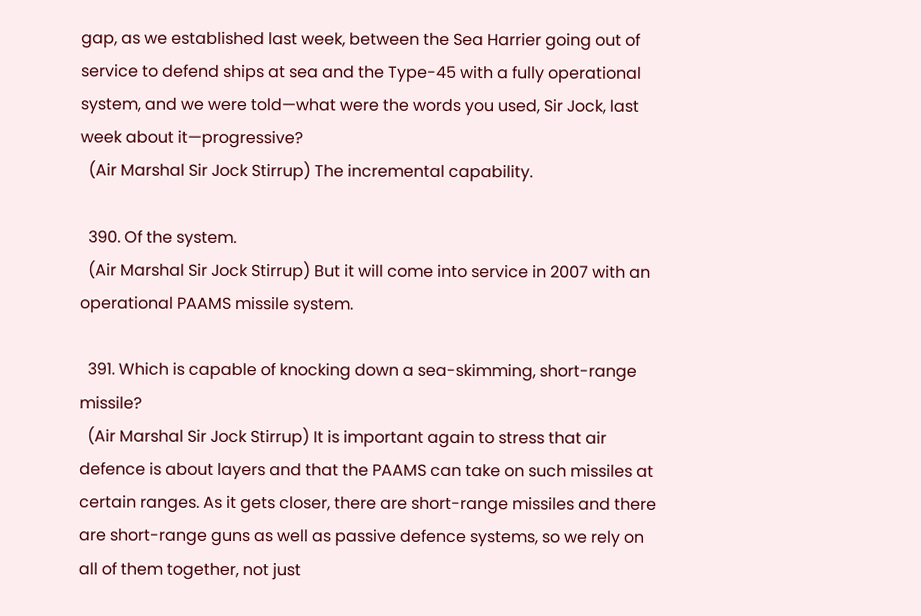gap, as we established last week, between the Sea Harrier going out of service to defend ships at sea and the Type-45 with a fully operational system, and we were told—what were the words you used, Sir Jock, last week about it—progressive?
  (Air Marshal Sir Jock Stirrup) The incremental capability.

  390. Of the system.
  (Air Marshal Sir Jock Stirrup) But it will come into service in 2007 with an operational PAAMS missile system.

  391. Which is capable of knocking down a sea-skimming, short-range missile?
  (Air Marshal Sir Jock Stirrup) It is important again to stress that air defence is about layers and that the PAAMS can take on such missiles at certain ranges. As it gets closer, there are short-range missiles and there are short-range guns as well as passive defence systems, so we rely on all of them together, not just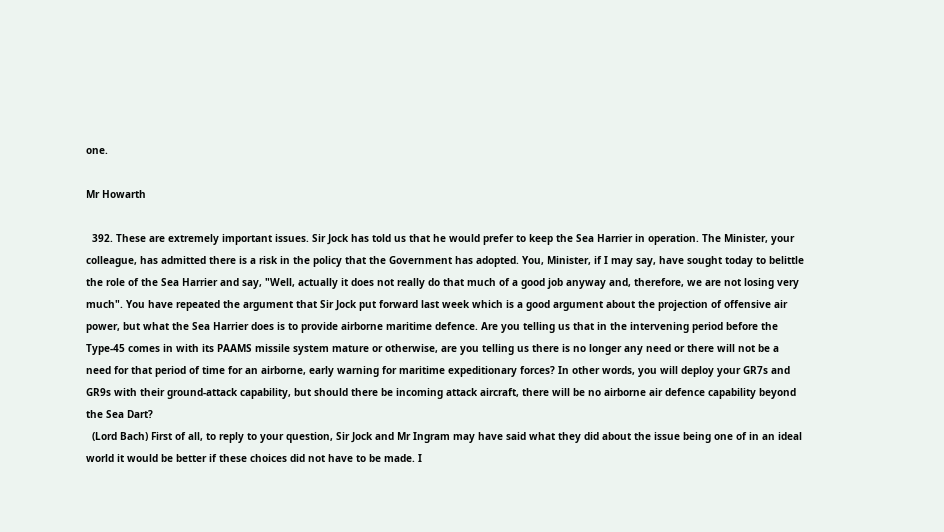one.

Mr Howarth

  392. These are extremely important issues. Sir Jock has told us that he would prefer to keep the Sea Harrier in operation. The Minister, your colleague, has admitted there is a risk in the policy that the Government has adopted. You, Minister, if I may say, have sought today to belittle the role of the Sea Harrier and say, "Well, actually it does not really do that much of a good job anyway and, therefore, we are not losing very much". You have repeated the argument that Sir Jock put forward last week which is a good argument about the projection of offensive air power, but what the Sea Harrier does is to provide airborne maritime defence. Are you telling us that in the intervening period before the Type-45 comes in with its PAAMS missile system mature or otherwise, are you telling us there is no longer any need or there will not be a need for that period of time for an airborne, early warning for maritime expeditionary forces? In other words, you will deploy your GR7s and GR9s with their ground-attack capability, but should there be incoming attack aircraft, there will be no airborne air defence capability beyond the Sea Dart?
  (Lord Bach) First of all, to reply to your question, Sir Jock and Mr Ingram may have said what they did about the issue being one of in an ideal world it would be better if these choices did not have to be made. I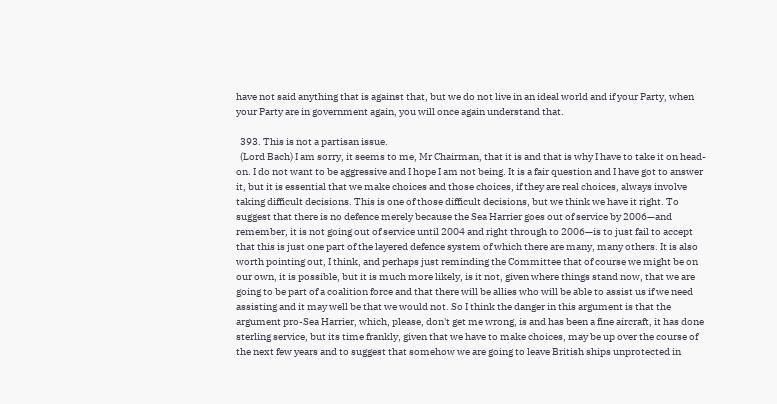have not said anything that is against that, but we do not live in an ideal world and if your Party, when your Party are in government again, you will once again understand that.

  393. This is not a partisan issue.
  (Lord Bach) I am sorry, it seems to me, Mr Chairman, that it is and that is why I have to take it on head-on. I do not want to be aggressive and I hope I am not being. It is a fair question and I have got to answer it, but it is essential that we make choices and those choices, if they are real choices, always involve taking difficult decisions. This is one of those difficult decisions, but we think we have it right. To suggest that there is no defence merely because the Sea Harrier goes out of service by 2006—and remember, it is not going out of service until 2004 and right through to 2006—is to just fail to accept that this is just one part of the layered defence system of which there are many, many others. It is also worth pointing out, I think, and perhaps just reminding the Committee that of course we might be on our own, it is possible, but it is much more likely, is it not, given where things stand now, that we are going to be part of a coalition force and that there will be allies who will be able to assist us if we need assisting and it may well be that we would not. So I think the danger in this argument is that the argument pro-Sea Harrier, which, please, don't get me wrong, is and has been a fine aircraft, it has done sterling service, but its time frankly, given that we have to make choices, may be up over the course of the next few years and to suggest that somehow we are going to leave British ships unprotected in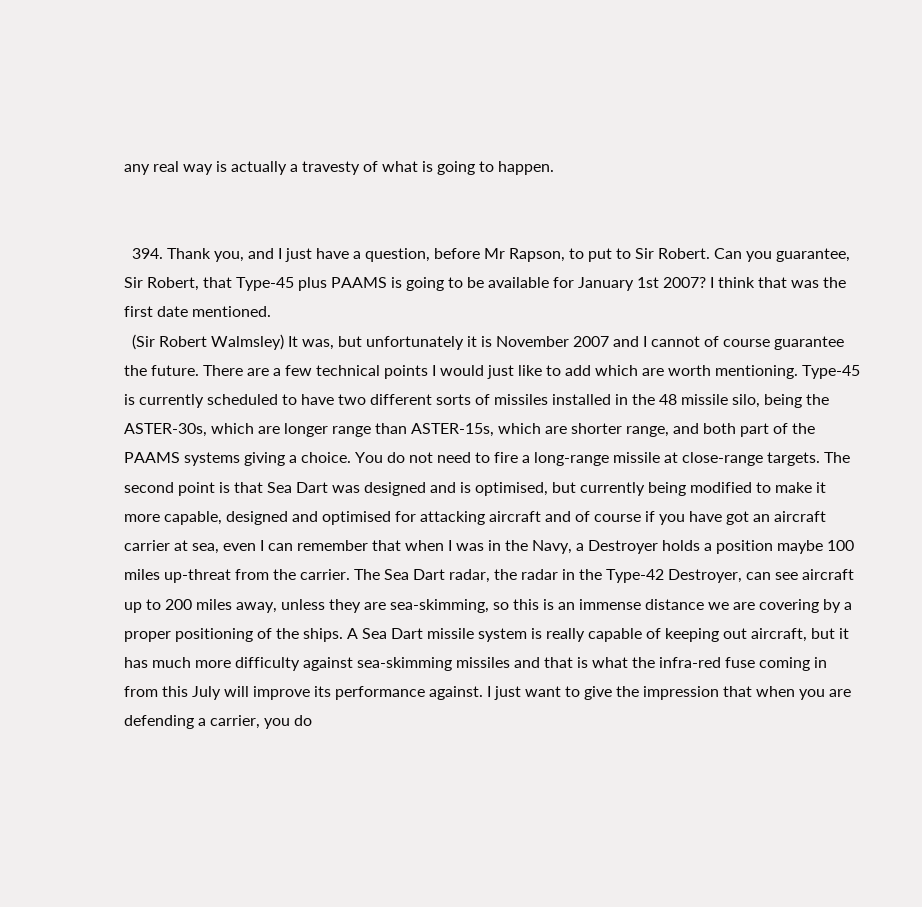any real way is actually a travesty of what is going to happen.


  394. Thank you, and I just have a question, before Mr Rapson, to put to Sir Robert. Can you guarantee, Sir Robert, that Type-45 plus PAAMS is going to be available for January 1st 2007? I think that was the first date mentioned.
  (Sir Robert Walmsley) It was, but unfortunately it is November 2007 and I cannot of course guarantee the future. There are a few technical points I would just like to add which are worth mentioning. Type-45 is currently scheduled to have two different sorts of missiles installed in the 48 missile silo, being the ASTER-30s, which are longer range than ASTER-15s, which are shorter range, and both part of the PAAMS systems giving a choice. You do not need to fire a long-range missile at close-range targets. The second point is that Sea Dart was designed and is optimised, but currently being modified to make it more capable, designed and optimised for attacking aircraft and of course if you have got an aircraft carrier at sea, even I can remember that when I was in the Navy, a Destroyer holds a position maybe 100 miles up-threat from the carrier. The Sea Dart radar, the radar in the Type-42 Destroyer, can see aircraft up to 200 miles away, unless they are sea-skimming, so this is an immense distance we are covering by a proper positioning of the ships. A Sea Dart missile system is really capable of keeping out aircraft, but it has much more difficulty against sea-skimming missiles and that is what the infra-red fuse coming in from this July will improve its performance against. I just want to give the impression that when you are defending a carrier, you do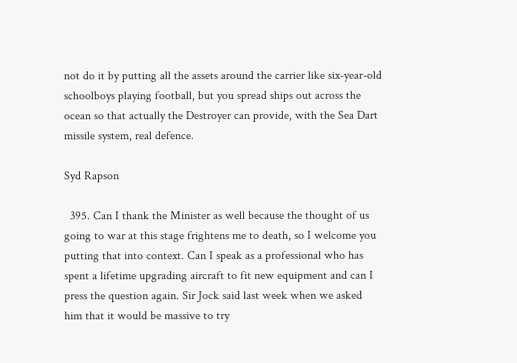not do it by putting all the assets around the carrier like six-year-old schoolboys playing football, but you spread ships out across the ocean so that actually the Destroyer can provide, with the Sea Dart missile system, real defence.

Syd Rapson

  395. Can I thank the Minister as well because the thought of us going to war at this stage frightens me to death, so I welcome you putting that into context. Can I speak as a professional who has spent a lifetime upgrading aircraft to fit new equipment and can I press the question again. Sir Jock said last week when we asked him that it would be massive to try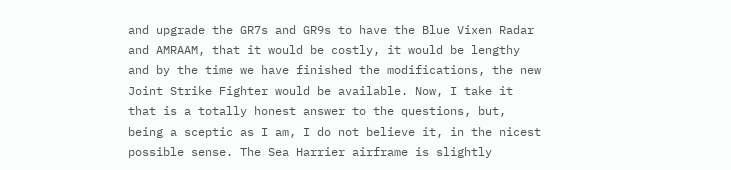and upgrade the GR7s and GR9s to have the Blue Vixen Radar and AMRAAM, that it would be costly, it would be lengthy and by the time we have finished the modifications, the new Joint Strike Fighter would be available. Now, I take it that is a totally honest answer to the questions, but, being a sceptic as I am, I do not believe it, in the nicest possible sense. The Sea Harrier airframe is slightly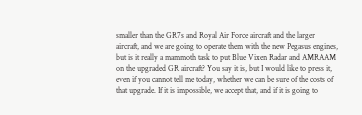smaller than the GR7s and Royal Air Force aircraft and the larger aircraft, and we are going to operate them with the new Pegasus engines, but is it really a mammoth task to put Blue Vixen Radar and AMRAAM on the upgraded GR aircraft? You say it is, but I would like to press it, even if you cannot tell me today, whether we can be sure of the costs of that upgrade. If it is impossible, we accept that, and if it is going to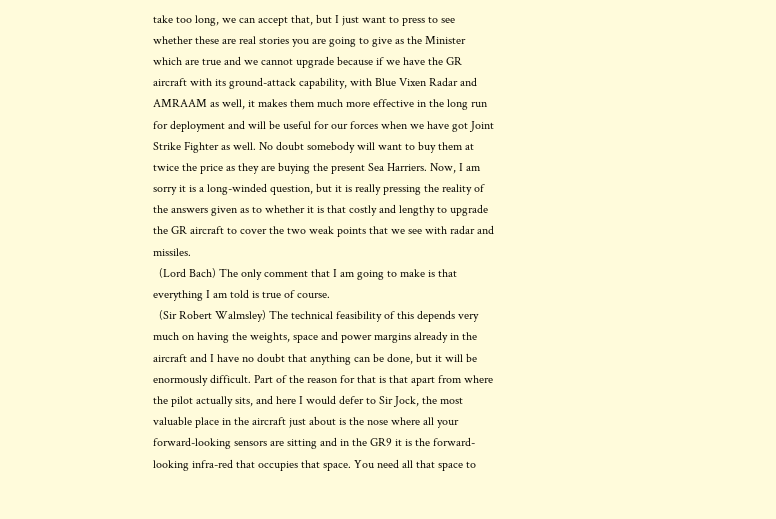take too long, we can accept that, but I just want to press to see whether these are real stories you are going to give as the Minister which are true and we cannot upgrade because if we have the GR aircraft with its ground-attack capability, with Blue Vixen Radar and AMRAAM as well, it makes them much more effective in the long run for deployment and will be useful for our forces when we have got Joint Strike Fighter as well. No doubt somebody will want to buy them at twice the price as they are buying the present Sea Harriers. Now, I am sorry it is a long-winded question, but it is really pressing the reality of the answers given as to whether it is that costly and lengthy to upgrade the GR aircraft to cover the two weak points that we see with radar and missiles.
  (Lord Bach) The only comment that I am going to make is that everything I am told is true of course.
  (Sir Robert Walmsley) The technical feasibility of this depends very much on having the weights, space and power margins already in the aircraft and I have no doubt that anything can be done, but it will be enormously difficult. Part of the reason for that is that apart from where the pilot actually sits, and here I would defer to Sir Jock, the most valuable place in the aircraft just about is the nose where all your forward-looking sensors are sitting and in the GR9 it is the forward-looking infra-red that occupies that space. You need all that space to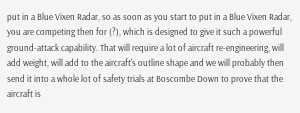put in a Blue Vixen Radar, so as soon as you start to put in a Blue Vixen Radar, you are competing then for (?), which is designed to give it such a powerful ground-attack capability. That will require a lot of aircraft re-engineering, will add weight, will add to the aircraft's outline shape and we will probably then send it into a whole lot of safety trials at Boscombe Down to prove that the aircraft is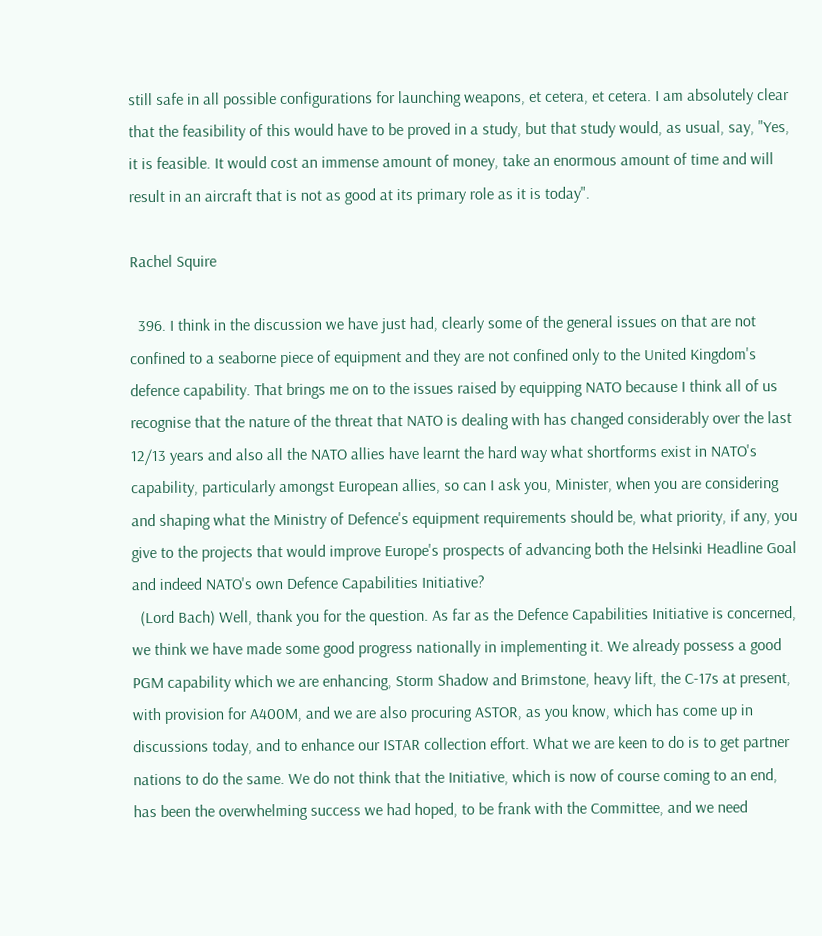still safe in all possible configurations for launching weapons, et cetera, et cetera. I am absolutely clear that the feasibility of this would have to be proved in a study, but that study would, as usual, say, "Yes, it is feasible. It would cost an immense amount of money, take an enormous amount of time and will result in an aircraft that is not as good at its primary role as it is today".

Rachel Squire

  396. I think in the discussion we have just had, clearly some of the general issues on that are not confined to a seaborne piece of equipment and they are not confined only to the United Kingdom's defence capability. That brings me on to the issues raised by equipping NATO because I think all of us recognise that the nature of the threat that NATO is dealing with has changed considerably over the last 12/13 years and also all the NATO allies have learnt the hard way what shortforms exist in NATO's capability, particularly amongst European allies, so can I ask you, Minister, when you are considering and shaping what the Ministry of Defence's equipment requirements should be, what priority, if any, you give to the projects that would improve Europe's prospects of advancing both the Helsinki Headline Goal and indeed NATO's own Defence Capabilities Initiative?
  (Lord Bach) Well, thank you for the question. As far as the Defence Capabilities Initiative is concerned, we think we have made some good progress nationally in implementing it. We already possess a good PGM capability which we are enhancing, Storm Shadow and Brimstone, heavy lift, the C-17s at present, with provision for A400M, and we are also procuring ASTOR, as you know, which has come up in discussions today, and to enhance our ISTAR collection effort. What we are keen to do is to get partner nations to do the same. We do not think that the Initiative, which is now of course coming to an end, has been the overwhelming success we had hoped, to be frank with the Committee, and we need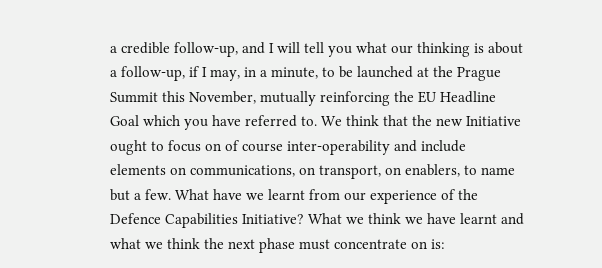a credible follow-up, and I will tell you what our thinking is about a follow-up, if I may, in a minute, to be launched at the Prague Summit this November, mutually reinforcing the EU Headline Goal which you have referred to. We think that the new Initiative ought to focus on of course inter-operability and include elements on communications, on transport, on enablers, to name but a few. What have we learnt from our experience of the Defence Capabilities Initiative? What we think we have learnt and what we think the next phase must concentrate on is: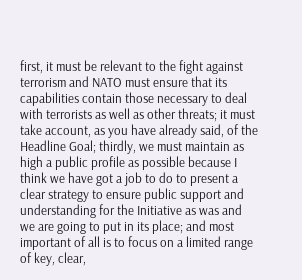first, it must be relevant to the fight against terrorism and NATO must ensure that its capabilities contain those necessary to deal with terrorists as well as other threats; it must take account, as you have already said, of the Headline Goal; thirdly, we must maintain as high a public profile as possible because I think we have got a job to do to present a clear strategy to ensure public support and understanding for the Initiative as was and we are going to put in its place; and most important of all is to focus on a limited range of key, clear,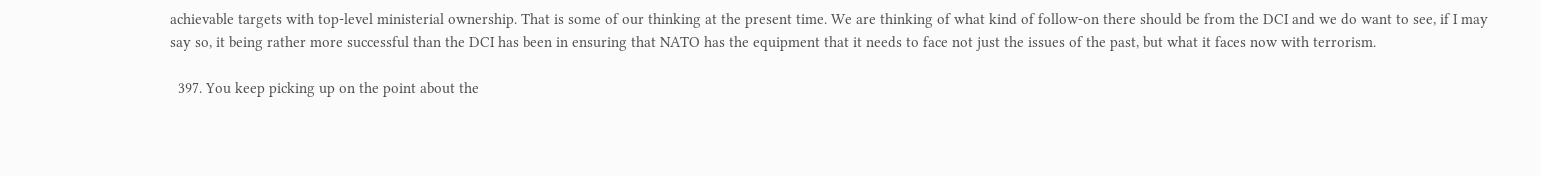achievable targets with top-level ministerial ownership. That is some of our thinking at the present time. We are thinking of what kind of follow-on there should be from the DCI and we do want to see, if I may say so, it being rather more successful than the DCI has been in ensuring that NATO has the equipment that it needs to face not just the issues of the past, but what it faces now with terrorism.

  397. You keep picking up on the point about the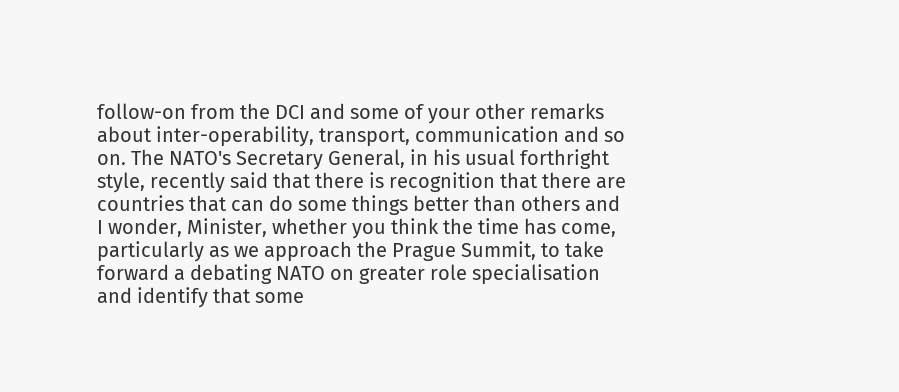follow-on from the DCI and some of your other remarks about inter-operability, transport, communication and so on. The NATO's Secretary General, in his usual forthright style, recently said that there is recognition that there are countries that can do some things better than others and I wonder, Minister, whether you think the time has come, particularly as we approach the Prague Summit, to take forward a debating NATO on greater role specialisation and identify that some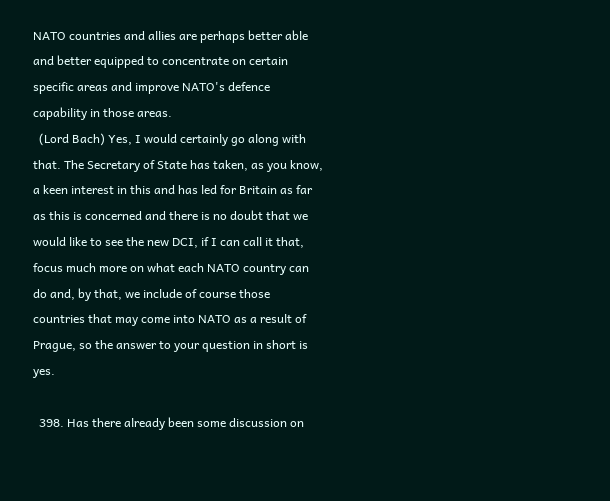NATO countries and allies are perhaps better able and better equipped to concentrate on certain specific areas and improve NATO's defence capability in those areas.
  (Lord Bach) Yes, I would certainly go along with that. The Secretary of State has taken, as you know, a keen interest in this and has led for Britain as far as this is concerned and there is no doubt that we would like to see the new DCI, if I can call it that, focus much more on what each NATO country can do and, by that, we include of course those countries that may come into NATO as a result of Prague, so the answer to your question in short is yes.

  398. Has there already been some discussion on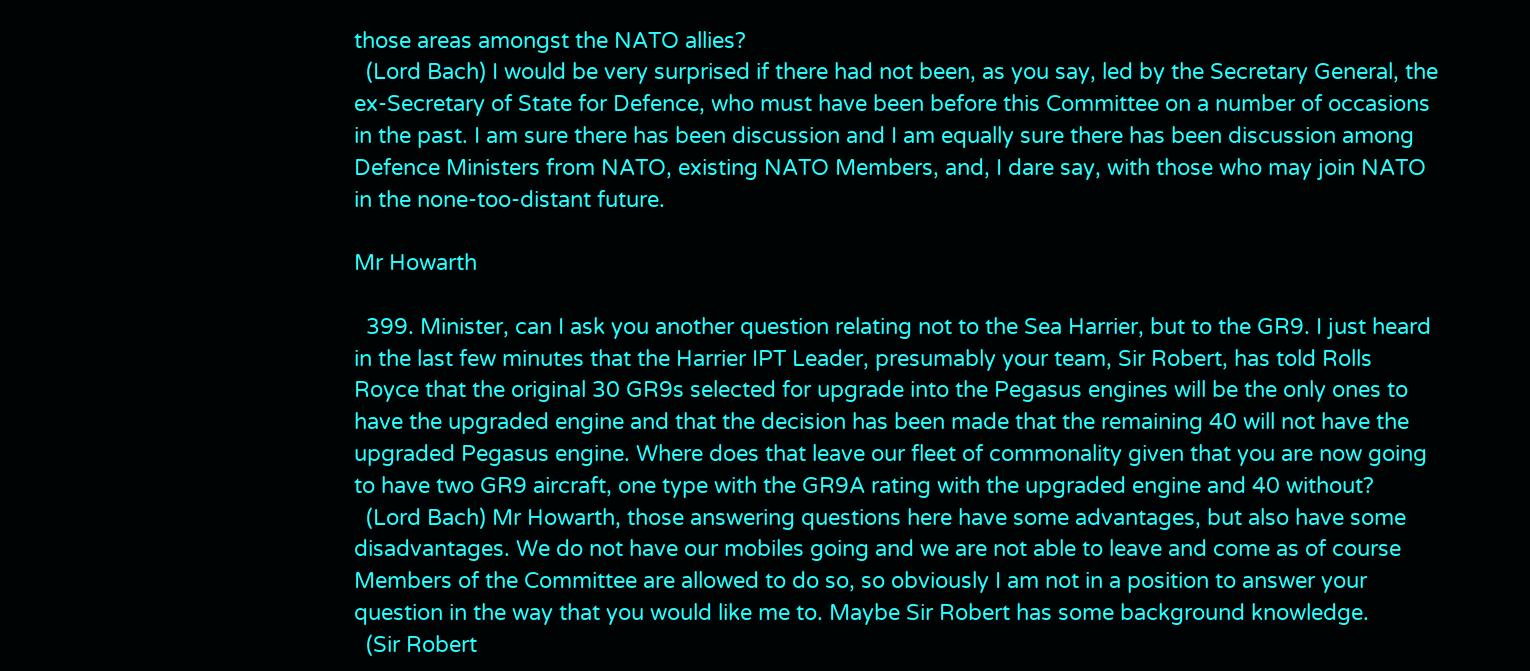those areas amongst the NATO allies?
  (Lord Bach) I would be very surprised if there had not been, as you say, led by the Secretary General, the ex-Secretary of State for Defence, who must have been before this Committee on a number of occasions in the past. I am sure there has been discussion and I am equally sure there has been discussion among Defence Ministers from NATO, existing NATO Members, and, I dare say, with those who may join NATO in the none-too-distant future.

Mr Howarth

  399. Minister, can I ask you another question relating not to the Sea Harrier, but to the GR9. I just heard in the last few minutes that the Harrier IPT Leader, presumably your team, Sir Robert, has told Rolls Royce that the original 30 GR9s selected for upgrade into the Pegasus engines will be the only ones to have the upgraded engine and that the decision has been made that the remaining 40 will not have the upgraded Pegasus engine. Where does that leave our fleet of commonality given that you are now going to have two GR9 aircraft, one type with the GR9A rating with the upgraded engine and 40 without?
  (Lord Bach) Mr Howarth, those answering questions here have some advantages, but also have some disadvantages. We do not have our mobiles going and we are not able to leave and come as of course Members of the Committee are allowed to do so, so obviously I am not in a position to answer your question in the way that you would like me to. Maybe Sir Robert has some background knowledge.
  (Sir Robert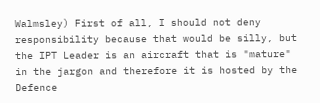Walmsley) First of all, I should not deny responsibility because that would be silly, but the IPT Leader is an aircraft that is "mature" in the jargon and therefore it is hosted by the Defence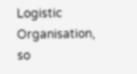Logistic Organisation, so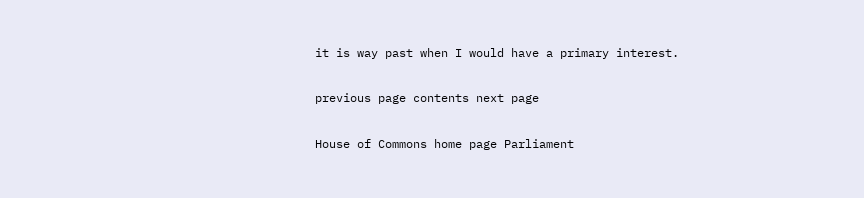it is way past when I would have a primary interest.

previous page contents next page

House of Commons home page Parliament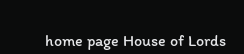home page House of Lords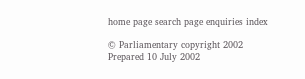home page search page enquiries index

© Parliamentary copyright 2002
Prepared 10 July 2002